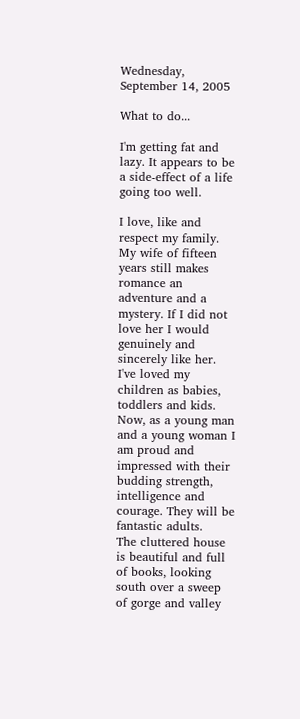Wednesday, September 14, 2005

What to do...

I'm getting fat and lazy. It appears to be a side-effect of a life going too well.

I love, like and respect my family. My wife of fifteen years still makes romance an adventure and a mystery. If I did not love her I would genuinely and sincerely like her. I've loved my children as babies, toddlers and kids. Now, as a young man and a young woman I am proud and impressed with their budding strength, intelligence and courage. They will be fantastic adults.
The cluttered house is beautiful and full of books, looking south over a sweep of gorge and valley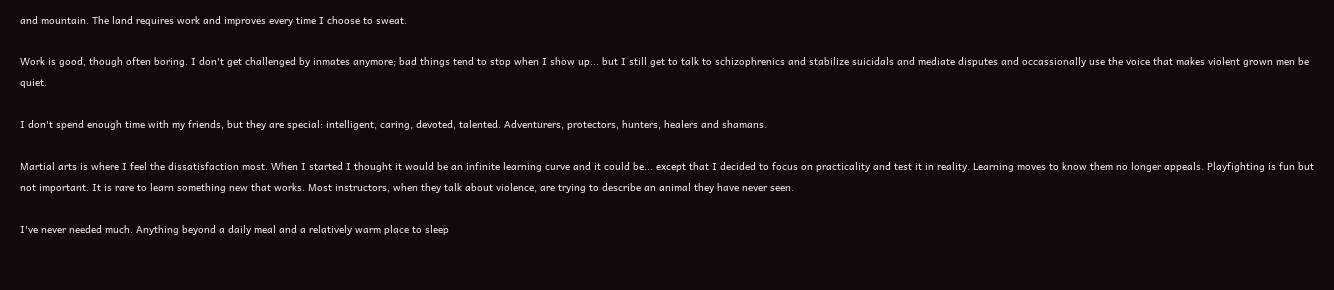and mountain. The land requires work and improves every time I choose to sweat.

Work is good, though often boring. I don't get challenged by inmates anymore; bad things tend to stop when I show up... but I still get to talk to schizophrenics and stabilize suicidals and mediate disputes and occassionally use the voice that makes violent grown men be quiet.

I don't spend enough time with my friends, but they are special: intelligent, caring, devoted, talented. Adventurers, protectors, hunters, healers and shamans.

Martial arts is where I feel the dissatisfaction most. When I started I thought it would be an infinite learning curve and it could be... except that I decided to focus on practicality and test it in reality. Learning moves to know them no longer appeals. Playfighting is fun but not important. It is rare to learn something new that works. Most instructors, when they talk about violence, are trying to describe an animal they have never seen.

I've never needed much. Anything beyond a daily meal and a relatively warm place to sleep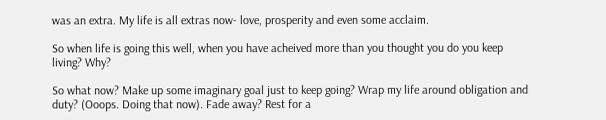was an extra. My life is all extras now- love, prosperity and even some acclaim.

So when life is going this well, when you have acheived more than you thought you do you keep living? Why?

So what now? Make up some imaginary goal just to keep going? Wrap my life around obligation and duty? (Ooops. Doing that now). Fade away? Rest for a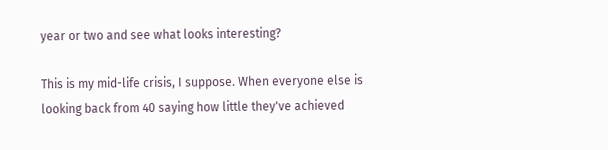year or two and see what looks interesting?

This is my mid-life crisis, I suppose. When everyone else is looking back from 40 saying how little they've achieved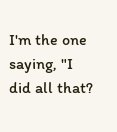I'm the one saying, "I did all that?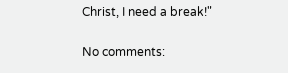Christ, I need a break!"

No comments: